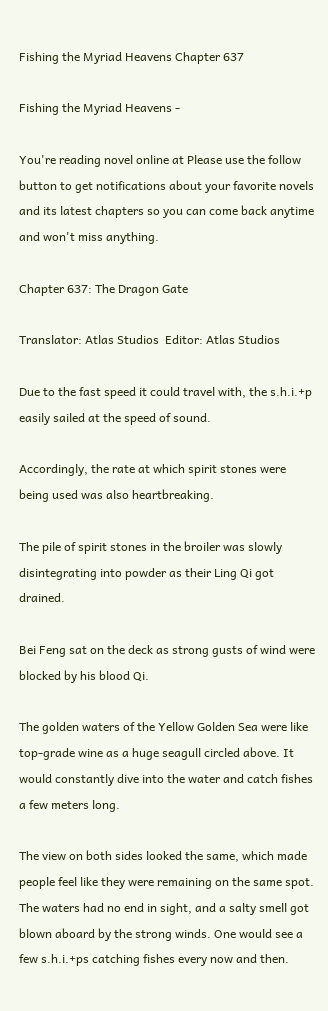Fishing the Myriad Heavens Chapter 637

Fishing the Myriad Heavens -

You're reading novel online at Please use the follow button to get notifications about your favorite novels and its latest chapters so you can come back anytime and won't miss anything.

Chapter 637: The Dragon Gate

Translator: Atlas Studios  Editor: Atlas Studios

Due to the fast speed it could travel with, the s.h.i.+p easily sailed at the speed of sound.

Accordingly, the rate at which spirit stones were being used was also heartbreaking.

The pile of spirit stones in the broiler was slowly disintegrating into powder as their Ling Qi got drained.

Bei Feng sat on the deck as strong gusts of wind were blocked by his blood Qi.

The golden waters of the Yellow Golden Sea were like top-grade wine as a huge seagull circled above. It would constantly dive into the water and catch fishes a few meters long.

The view on both sides looked the same, which made people feel like they were remaining on the same spot. The waters had no end in sight, and a salty smell got blown aboard by the strong winds. One would see a few s.h.i.+ps catching fishes every now and then.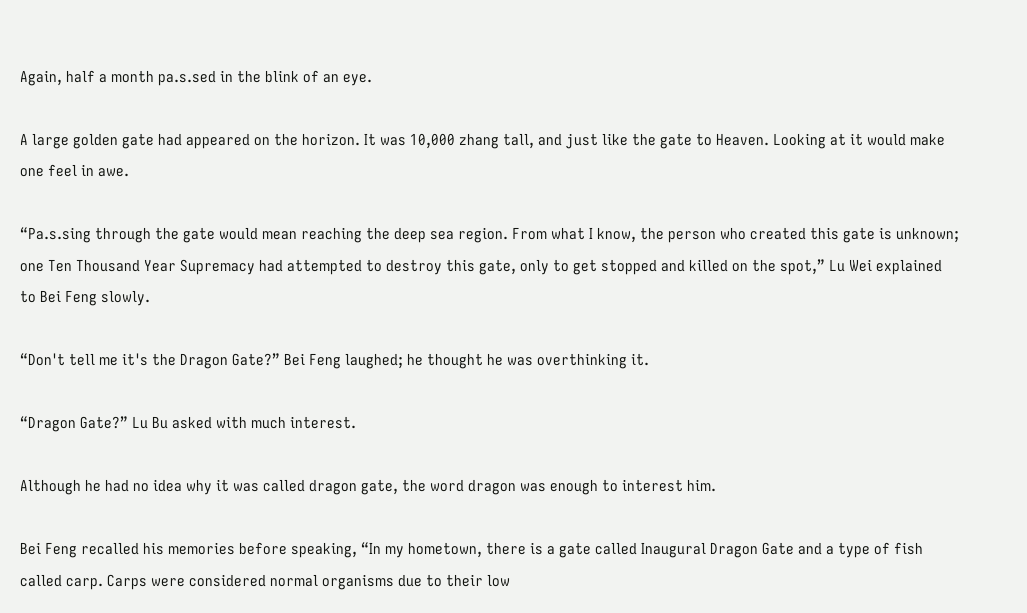Again, half a month pa.s.sed in the blink of an eye.

A large golden gate had appeared on the horizon. It was 10,000 zhang tall, and just like the gate to Heaven. Looking at it would make one feel in awe.

“Pa.s.sing through the gate would mean reaching the deep sea region. From what I know, the person who created this gate is unknown; one Ten Thousand Year Supremacy had attempted to destroy this gate, only to get stopped and killed on the spot,” Lu Wei explained to Bei Feng slowly.

“Don't tell me it's the Dragon Gate?” Bei Feng laughed; he thought he was overthinking it.

“Dragon Gate?” Lu Bu asked with much interest.

Although he had no idea why it was called dragon gate, the word dragon was enough to interest him.

Bei Feng recalled his memories before speaking, “In my hometown, there is a gate called Inaugural Dragon Gate and a type of fish called carp. Carps were considered normal organisms due to their low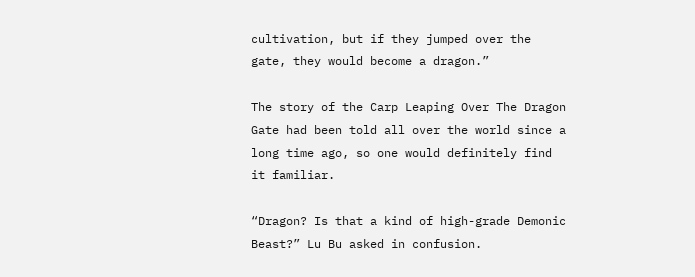cultivation, but if they jumped over the gate, they would become a dragon.”

The story of the Carp Leaping Over The Dragon Gate had been told all over the world since a long time ago, so one would definitely find it familiar.

“Dragon? Is that a kind of high-grade Demonic Beast?” Lu Bu asked in confusion.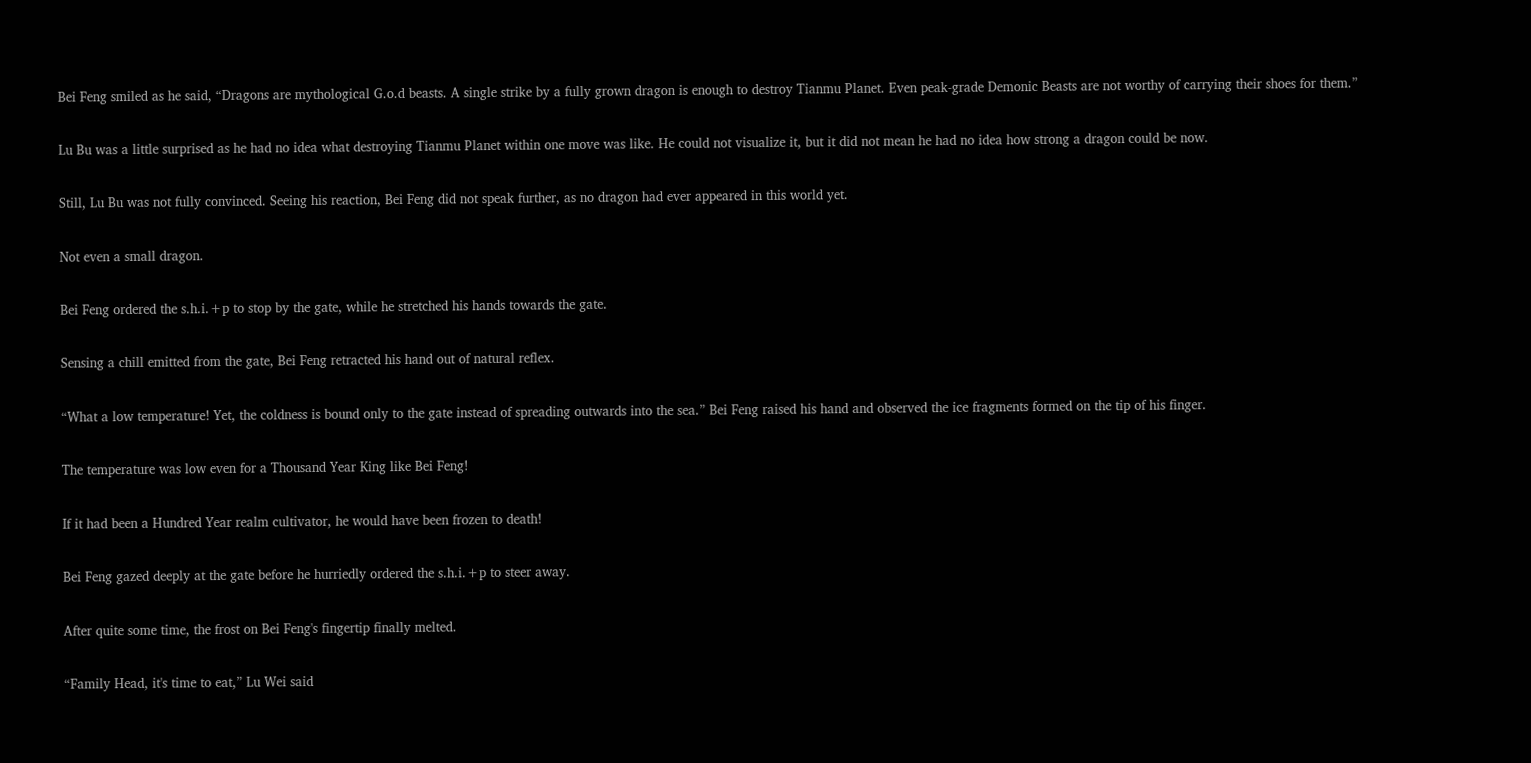Bei Feng smiled as he said, “Dragons are mythological G.o.d beasts. A single strike by a fully grown dragon is enough to destroy Tianmu Planet. Even peak-grade Demonic Beasts are not worthy of carrying their shoes for them.”

Lu Bu was a little surprised as he had no idea what destroying Tianmu Planet within one move was like. He could not visualize it, but it did not mean he had no idea how strong a dragon could be now.

Still, Lu Bu was not fully convinced. Seeing his reaction, Bei Feng did not speak further, as no dragon had ever appeared in this world yet.

Not even a small dragon.

Bei Feng ordered the s.h.i.+p to stop by the gate, while he stretched his hands towards the gate.

Sensing a chill emitted from the gate, Bei Feng retracted his hand out of natural reflex.

“What a low temperature! Yet, the coldness is bound only to the gate instead of spreading outwards into the sea.” Bei Feng raised his hand and observed the ice fragments formed on the tip of his finger.

The temperature was low even for a Thousand Year King like Bei Feng!

If it had been a Hundred Year realm cultivator, he would have been frozen to death!

Bei Feng gazed deeply at the gate before he hurriedly ordered the s.h.i.+p to steer away.

After quite some time, the frost on Bei Feng's fingertip finally melted.

“Family Head, it's time to eat,” Lu Wei said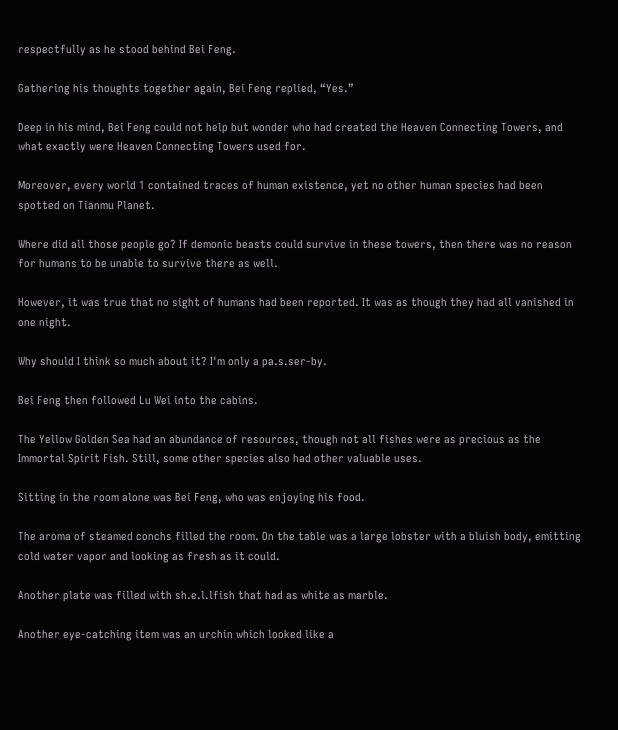respectfully as he stood behind Bei Feng.

Gathering his thoughts together again, Bei Feng replied, “Yes.”

Deep in his mind, Bei Feng could not help but wonder who had created the Heaven Connecting Towers, and what exactly were Heaven Connecting Towers used for.

Moreover, every world 1 contained traces of human existence, yet no other human species had been spotted on Tianmu Planet.

Where did all those people go? If demonic beasts could survive in these towers, then there was no reason for humans to be unable to survive there as well.

However, it was true that no sight of humans had been reported. It was as though they had all vanished in one night.

Why should I think so much about it? I'm only a pa.s.ser-by.

Bei Feng then followed Lu Wei into the cabins.

The Yellow Golden Sea had an abundance of resources, though not all fishes were as precious as the Immortal Spirit Fish. Still, some other species also had other valuable uses.

Sitting in the room alone was Bei Feng, who was enjoying his food.

The aroma of steamed conchs filled the room. On the table was a large lobster with a bluish body, emitting cold water vapor and looking as fresh as it could.

Another plate was filled with sh.e.l.lfish that had as white as marble.

Another eye-catching item was an urchin which looked like a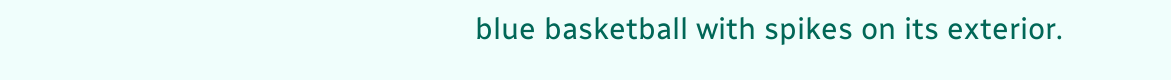blue basketball with spikes on its exterior.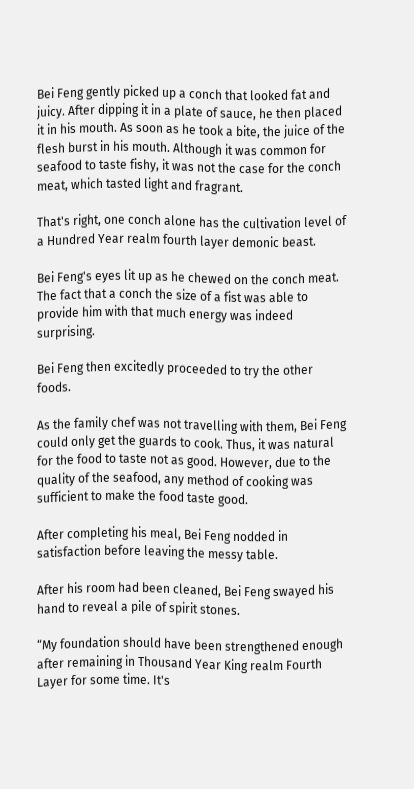Bei Feng gently picked up a conch that looked fat and juicy. After dipping it in a plate of sauce, he then placed it in his mouth. As soon as he took a bite, the juice of the flesh burst in his mouth. Although it was common for seafood to taste fishy, it was not the case for the conch meat, which tasted light and fragrant.

That's right, one conch alone has the cultivation level of a Hundred Year realm fourth layer demonic beast.

Bei Feng's eyes lit up as he chewed on the conch meat. The fact that a conch the size of a fist was able to provide him with that much energy was indeed surprising.

Bei Feng then excitedly proceeded to try the other foods.

As the family chef was not travelling with them, Bei Feng could only get the guards to cook. Thus, it was natural for the food to taste not as good. However, due to the quality of the seafood, any method of cooking was sufficient to make the food taste good.

After completing his meal, Bei Feng nodded in satisfaction before leaving the messy table.

After his room had been cleaned, Bei Feng swayed his hand to reveal a pile of spirit stones.

“My foundation should have been strengthened enough after remaining in Thousand Year King realm Fourth Layer for some time. It's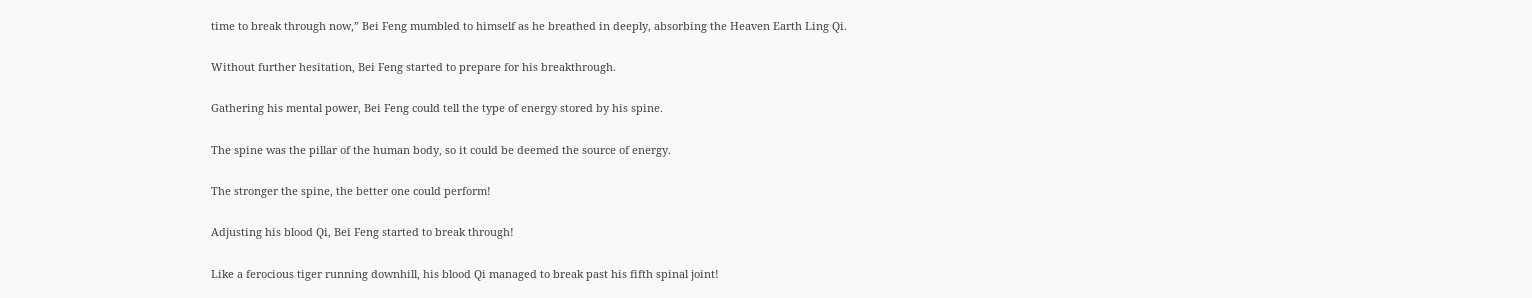time to break through now,” Bei Feng mumbled to himself as he breathed in deeply, absorbing the Heaven Earth Ling Qi.

Without further hesitation, Bei Feng started to prepare for his breakthrough.

Gathering his mental power, Bei Feng could tell the type of energy stored by his spine.

The spine was the pillar of the human body, so it could be deemed the source of energy.

The stronger the spine, the better one could perform!

Adjusting his blood Qi, Bei Feng started to break through!

Like a ferocious tiger running downhill, his blood Qi managed to break past his fifth spinal joint!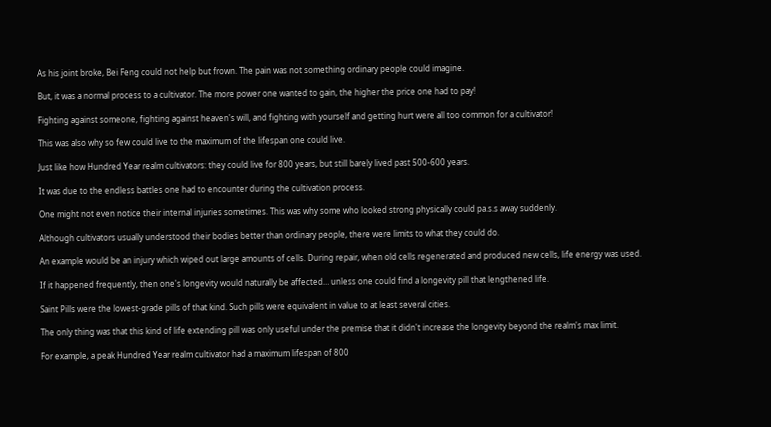As his joint broke, Bei Feng could not help but frown. The pain was not something ordinary people could imagine.

But, it was a normal process to a cultivator. The more power one wanted to gain, the higher the price one had to pay!

Fighting against someone, fighting against heaven's will, and fighting with yourself and getting hurt were all too common for a cultivator!

This was also why so few could live to the maximum of the lifespan one could live.

Just like how Hundred Year realm cultivators: they could live for 800 years, but still barely lived past 500-600 years.

It was due to the endless battles one had to encounter during the cultivation process.

One might not even notice their internal injuries sometimes. This was why some who looked strong physically could pa.s.s away suddenly.

Although cultivators usually understood their bodies better than ordinary people, there were limits to what they could do.

An example would be an injury which wiped out large amounts of cells. During repair, when old cells regenerated and produced new cells, life energy was used.

If it happened frequently, then one's longevity would naturally be affected… unless one could find a longevity pill that lengthened life.

Saint Pills were the lowest-grade pills of that kind. Such pills were equivalent in value to at least several cities.

The only thing was that this kind of life extending pill was only useful under the premise that it didn't increase the longevity beyond the realm's max limit.

For example, a peak Hundred Year realm cultivator had a maximum lifespan of 800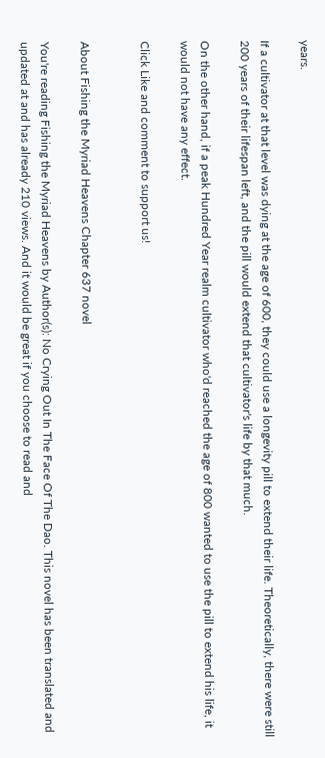years.

If a cultivator at that level was dying at the age of 600, they could use a longevity pill to extend their life. Theoretically, there were still 200 years of their lifespan left, and the pill would extend that cultivator's life by that much.

On the other hand, if a peak Hundred Year realm cultivator who'd reached the age of 800 wanted to use the pill to extend his life, it would not have any effect.

Click Like and comment to support us!


About Fishing the Myriad Heavens Chapter 637 novel

You're reading Fishing the Myriad Heavens by Author(s): No Crying Out In The Face Of The Dao. This novel has been translated and updated at and has already 210 views. And it would be great if you choose to read and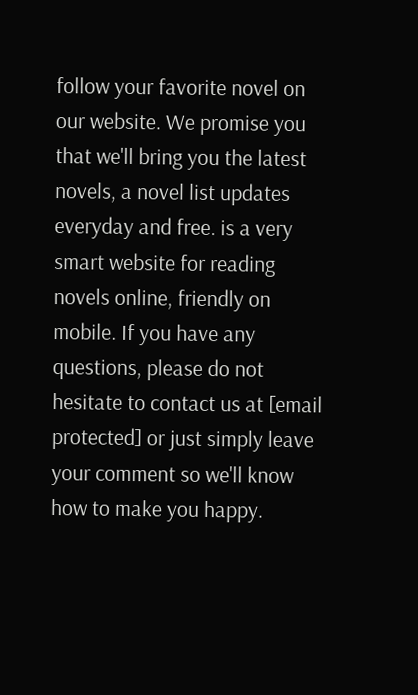follow your favorite novel on our website. We promise you that we'll bring you the latest novels, a novel list updates everyday and free. is a very smart website for reading novels online, friendly on mobile. If you have any questions, please do not hesitate to contact us at [email protected] or just simply leave your comment so we'll know how to make you happy.